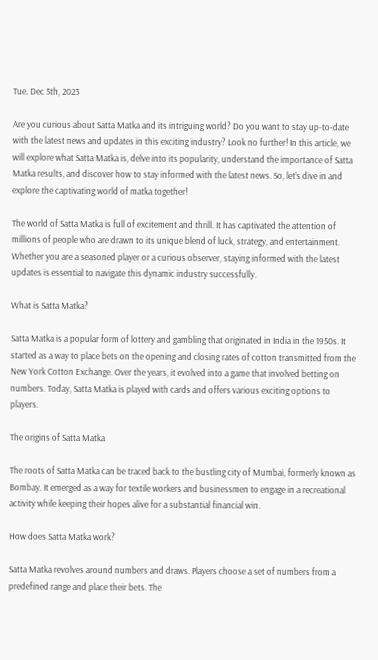Tue. Dec 5th, 2023

Are you curious about Satta Matka and its intriguing world? Do you want to stay up-to-date with the latest news and updates in this exciting industry? Look no further! In this article, we will explore what Satta Matka is, delve into its popularity, understand the importance of Satta Matka results, and discover how to stay informed with the latest news. So, let’s dive in and explore the captivating world of matka together!

The world of Satta Matka is full of excitement and thrill. It has captivated the attention of millions of people who are drawn to its unique blend of luck, strategy, and entertainment. Whether you are a seasoned player or a curious observer, staying informed with the latest updates is essential to navigate this dynamic industry successfully.

What is Satta Matka?

Satta Matka is a popular form of lottery and gambling that originated in India in the 1950s. It started as a way to place bets on the opening and closing rates of cotton transmitted from the New York Cotton Exchange. Over the years, it evolved into a game that involved betting on numbers. Today, Satta Matka is played with cards and offers various exciting options to players.

The origins of Satta Matka

The roots of Satta Matka can be traced back to the bustling city of Mumbai, formerly known as Bombay. It emerged as a way for textile workers and businessmen to engage in a recreational activity while keeping their hopes alive for a substantial financial win.

How does Satta Matka work?

Satta Matka revolves around numbers and draws. Players choose a set of numbers from a predefined range and place their bets. The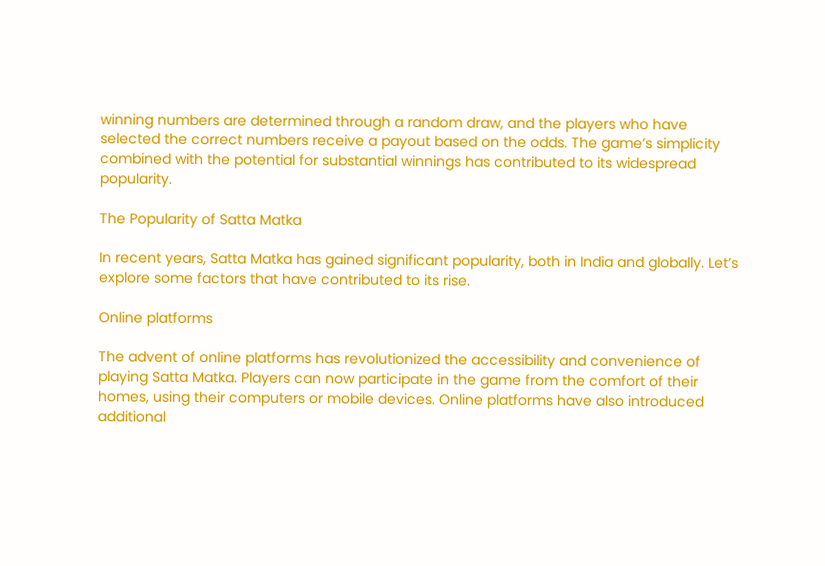winning numbers are determined through a random draw, and the players who have selected the correct numbers receive a payout based on the odds. The game’s simplicity combined with the potential for substantial winnings has contributed to its widespread popularity.

The Popularity of Satta Matka

In recent years, Satta Matka has gained significant popularity, both in India and globally. Let’s explore some factors that have contributed to its rise.

Online platforms

The advent of online platforms has revolutionized the accessibility and convenience of playing Satta Matka. Players can now participate in the game from the comfort of their homes, using their computers or mobile devices. Online platforms have also introduced additional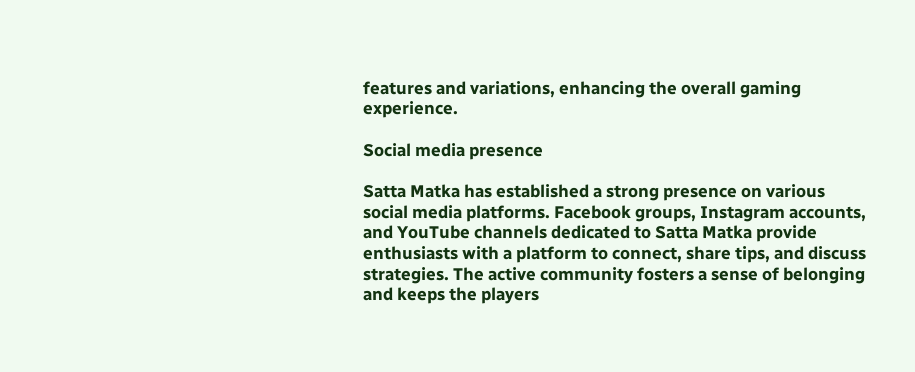features and variations, enhancing the overall gaming experience.

Social media presence

Satta Matka has established a strong presence on various social media platforms. Facebook groups, Instagram accounts, and YouTube channels dedicated to Satta Matka provide enthusiasts with a platform to connect, share tips, and discuss strategies. The active community fosters a sense of belonging and keeps the players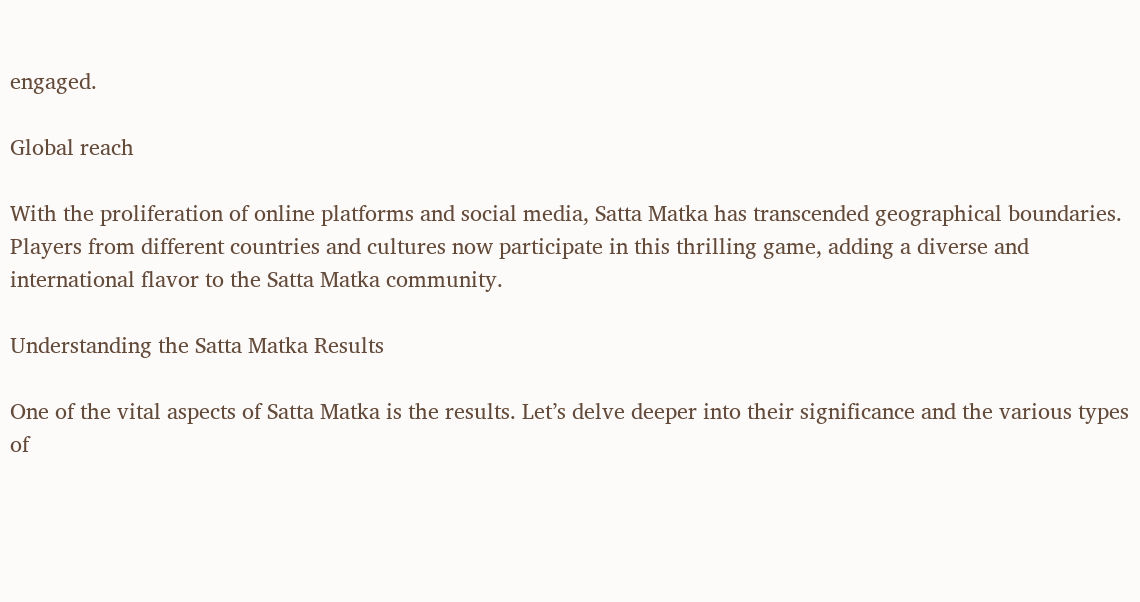engaged.

Global reach

With the proliferation of online platforms and social media, Satta Matka has transcended geographical boundaries. Players from different countries and cultures now participate in this thrilling game, adding a diverse and international flavor to the Satta Matka community.

Understanding the Satta Matka Results

One of the vital aspects of Satta Matka is the results. Let’s delve deeper into their significance and the various types of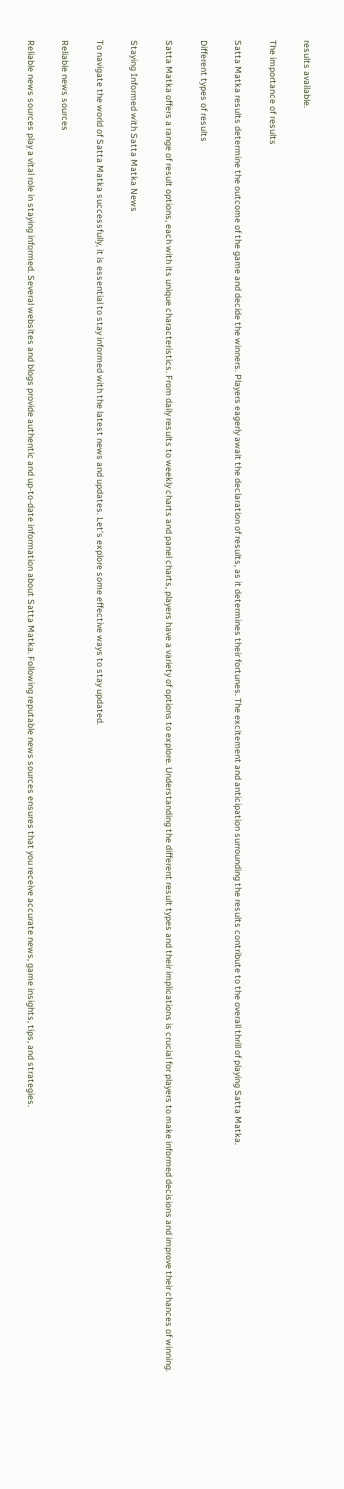results available.

The importance of results

Satta Matka results determine the outcome of the game and decide the winners. Players eagerly await the declaration of results, as it determines their fortunes. The excitement and anticipation surrounding the results contribute to the overall thrill of playing Satta Matka.

Different types of results

Satta Matka offers a range of result options, each with its unique characteristics. From daily results to weekly charts and panel charts, players have a variety of options to explore. Understanding the different result types and their implications is crucial for players to make informed decisions and improve their chances of winning.

Staying Informed with Satta Matka News

To navigate the world of Satta Matka successfully, it is essential to stay informed with the latest news and updates. Let’s explore some effective ways to stay updated.

Reliable news sources

Reliable news sources play a vital role in staying informed. Several websites and blogs provide authentic and up-to-date information about Satta Matka. Following reputable news sources ensures that you receive accurate news, game insights, tips, and strategies.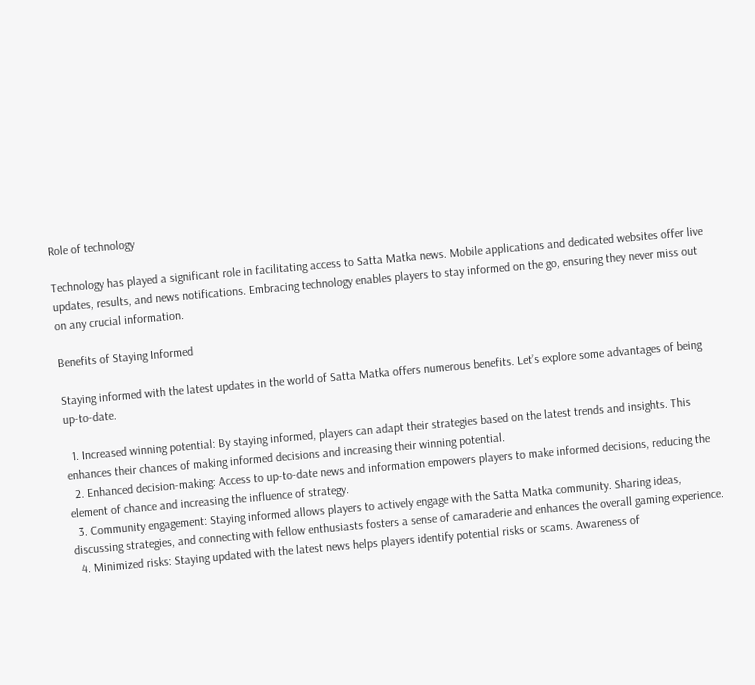Role of technology

Technology has played a significant role in facilitating access to Satta Matka news. Mobile applications and dedicated websites offer live updates, results, and news notifications. Embracing technology enables players to stay informed on the go, ensuring they never miss out on any crucial information.

Benefits of Staying Informed

Staying informed with the latest updates in the world of Satta Matka offers numerous benefits. Let’s explore some advantages of being up-to-date.

  1. Increased winning potential: By staying informed, players can adapt their strategies based on the latest trends and insights. This enhances their chances of making informed decisions and increasing their winning potential.
  2. Enhanced decision-making: Access to up-to-date news and information empowers players to make informed decisions, reducing the element of chance and increasing the influence of strategy.
  3. Community engagement: Staying informed allows players to actively engage with the Satta Matka community. Sharing ideas, discussing strategies, and connecting with fellow enthusiasts fosters a sense of camaraderie and enhances the overall gaming experience.
  4. Minimized risks: Staying updated with the latest news helps players identify potential risks or scams. Awareness of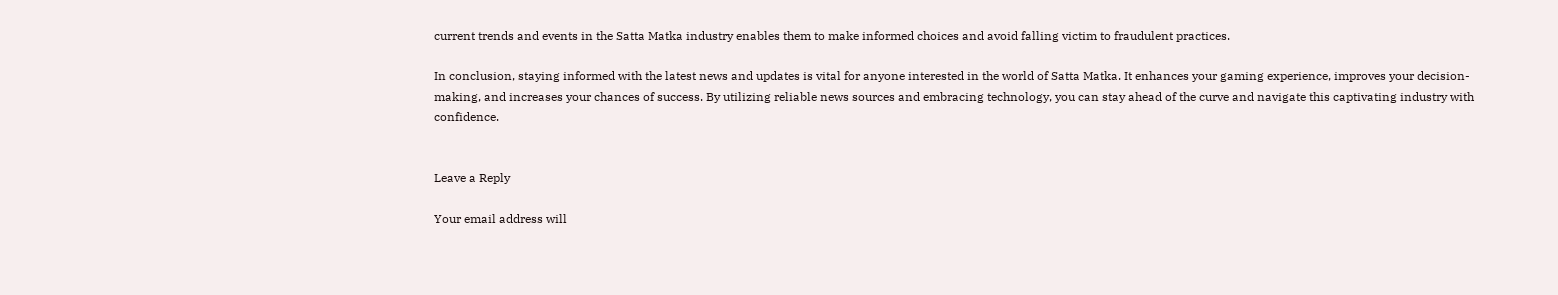current trends and events in the Satta Matka industry enables them to make informed choices and avoid falling victim to fraudulent practices.

In conclusion, staying informed with the latest news and updates is vital for anyone interested in the world of Satta Matka. It enhances your gaming experience, improves your decision-making, and increases your chances of success. By utilizing reliable news sources and embracing technology, you can stay ahead of the curve and navigate this captivating industry with confidence.


Leave a Reply

Your email address will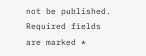not be published. Required fields are marked *